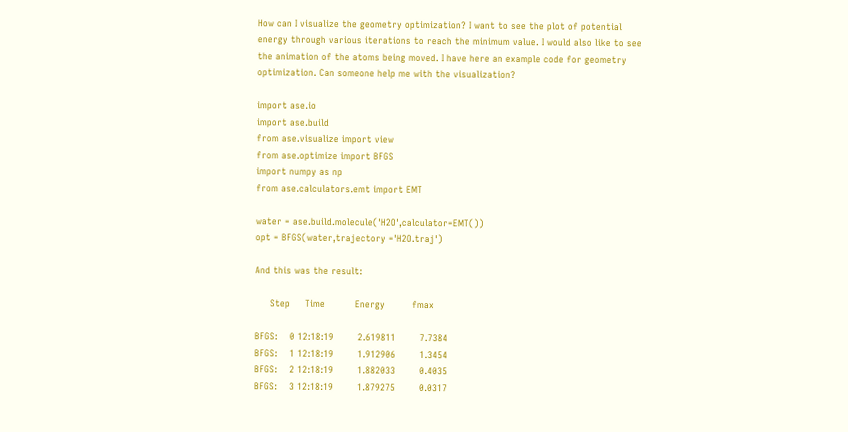How can I visualize the geometry optimization? I want to see the plot of potential energy through various iterations to reach the minimum value. I would also like to see the animation of the atoms being moved. I have here an example code for geometry optimization. Can someone help me with the visualization?

import ase.io
import ase.build
from ase.visualize import view
from ase.optimize import BFGS
import numpy as np
from ase.calculators.emt import EMT

water = ase.build.molecule('H2O',calculator=EMT())
opt = BFGS(water,trajectory ='H2O.traj')

And this was the result:

     Step     Time          Energy         fmax

BFGS:    0 12:18:19        2.619811        7.7384
BFGS:    1 12:18:19        1.912906        1.3454
BFGS:    2 12:18:19        1.882033        0.4035
BFGS:    3 12:18:19        1.879275        0.0317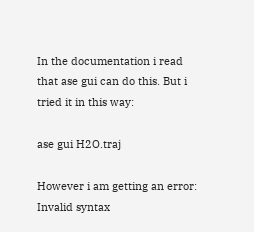In the documentation i read that ase gui can do this. But i tried it in this way:

ase gui H2O.traj

However i am getting an error: Invalid syntax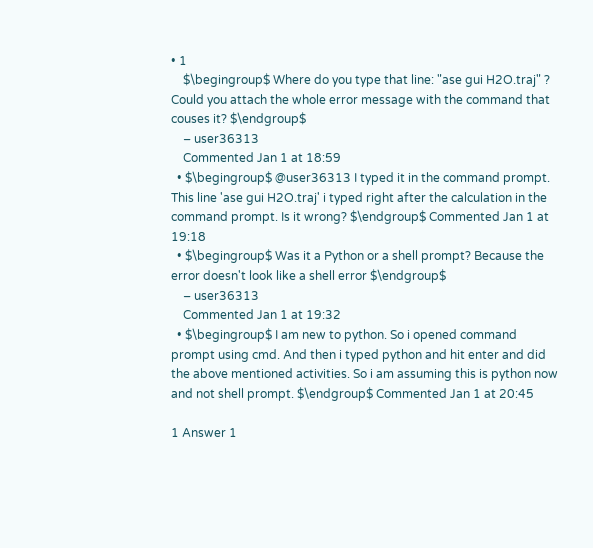• 1
    $\begingroup$ Where do you type that line: "ase gui H2O.traj" ? Could you attach the whole error message with the command that couses it? $\endgroup$
    – user36313
    Commented Jan 1 at 18:59
  • $\begingroup$ @user36313 I typed it in the command prompt. This line 'ase gui H2O.traj' i typed right after the calculation in the command prompt. Is it wrong? $\endgroup$ Commented Jan 1 at 19:18
  • $\begingroup$ Was it a Python or a shell prompt? Because the error doesn't look like a shell error $\endgroup$
    – user36313
    Commented Jan 1 at 19:32
  • $\begingroup$ I am new to python. So i opened command prompt using cmd. And then i typed python and hit enter and did the above mentioned activities. So i am assuming this is python now and not shell prompt. $\endgroup$ Commented Jan 1 at 20:45

1 Answer 1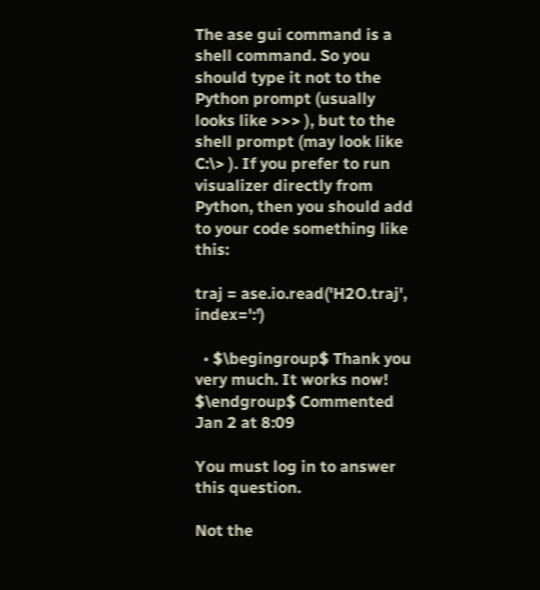The ase gui command is a shell command. So you should type it not to the Python prompt (usually looks like >>> ), but to the shell prompt (may look like C:\> ). If you prefer to run visualizer directly from Python, then you should add to your code something like this:

traj = ase.io.read('H2O.traj', index=':')

  • $\begingroup$ Thank you very much. It works now! $\endgroup$ Commented Jan 2 at 8:09

You must log in to answer this question.

Not the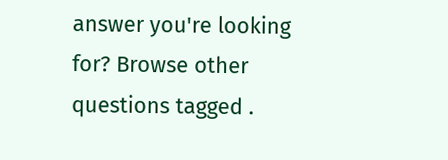answer you're looking for? Browse other questions tagged .